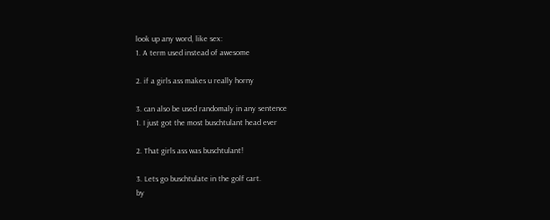look up any word, like sex:
1. A term used instead of awesome

2. if a girls ass makes u really horny

3. can also be used randomaly in any sentence
1. I just got the most buschtulant head ever

2. That girls ass was buschtulant!

3. Lets go buschtulate in the golf cart.
by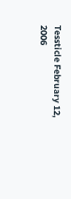Tessticle February 12, 2006